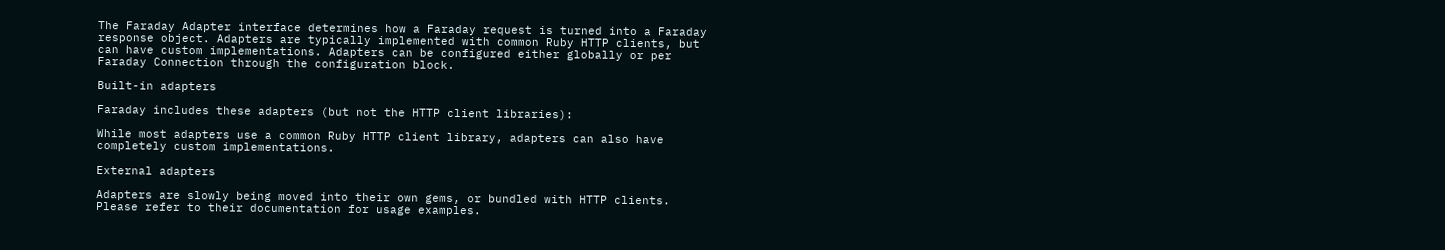The Faraday Adapter interface determines how a Faraday request is turned into a Faraday response object. Adapters are typically implemented with common Ruby HTTP clients, but can have custom implementations. Adapters can be configured either globally or per Faraday Connection through the configuration block.

Built-in adapters

Faraday includes these adapters (but not the HTTP client libraries):

While most adapters use a common Ruby HTTP client library, adapters can also have completely custom implementations.

External adapters

Adapters are slowly being moved into their own gems, or bundled with HTTP clients. Please refer to their documentation for usage examples.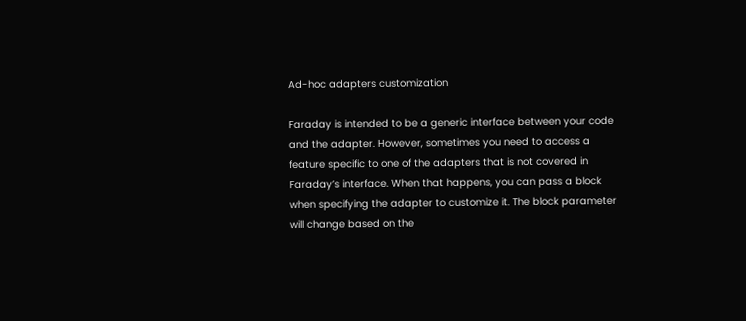Ad-hoc adapters customization

Faraday is intended to be a generic interface between your code and the adapter. However, sometimes you need to access a feature specific to one of the adapters that is not covered in Faraday’s interface. When that happens, you can pass a block when specifying the adapter to customize it. The block parameter will change based on the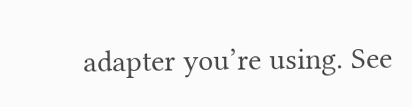adapter you’re using. See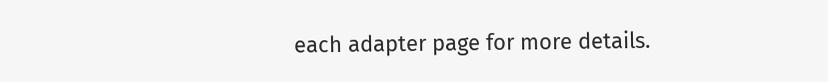each adapter page for more details.